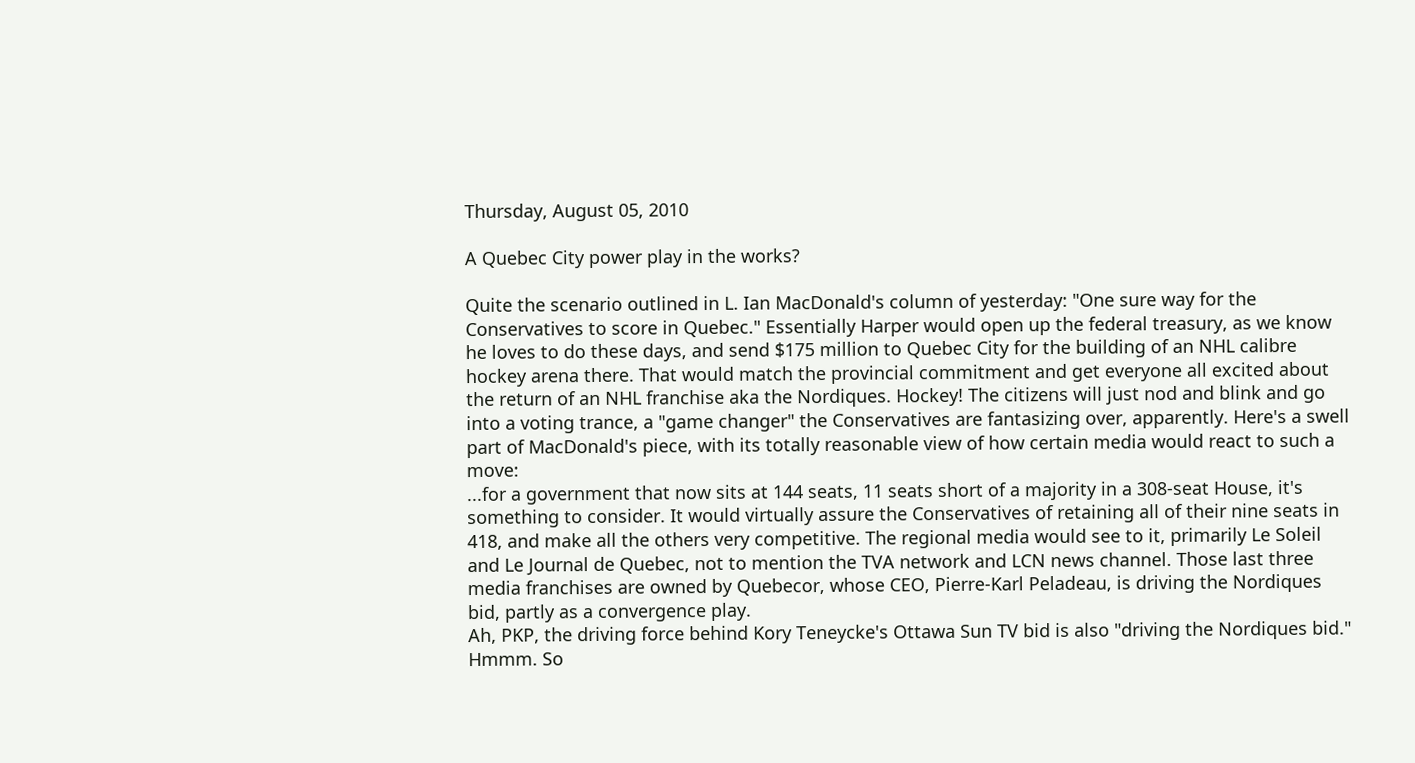Thursday, August 05, 2010

A Quebec City power play in the works?

Quite the scenario outlined in L. Ian MacDonald's column of yesterday: "One sure way for the Conservatives to score in Quebec." Essentially Harper would open up the federal treasury, as we know he loves to do these days, and send $175 million to Quebec City for the building of an NHL calibre hockey arena there. That would match the provincial commitment and get everyone all excited about the return of an NHL franchise aka the Nordiques. Hockey! The citizens will just nod and blink and go into a voting trance, a "game changer" the Conservatives are fantasizing over, apparently. Here's a swell part of MacDonald's piece, with its totally reasonable view of how certain media would react to such a move:
...for a government that now sits at 144 seats, 11 seats short of a majority in a 308-seat House, it's something to consider. It would virtually assure the Conservatives of retaining all of their nine seats in 418, and make all the others very competitive. The regional media would see to it, primarily Le Soleil and Le Journal de Quebec, not to mention the TVA network and LCN news channel. Those last three media franchises are owned by Quebecor, whose CEO, Pierre-Karl Peladeau, is driving the Nordiques bid, partly as a convergence play.
Ah, PKP, the driving force behind Kory Teneycke's Ottawa Sun TV bid is also "driving the Nordiques bid." Hmmm. So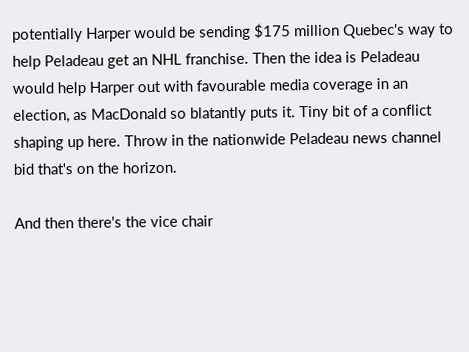potentially Harper would be sending $175 million Quebec's way to help Peladeau get an NHL franchise. Then the idea is Peladeau would help Harper out with favourable media coverage in an election, as MacDonald so blatantly puts it. Tiny bit of a conflict shaping up here. Throw in the nationwide Peladeau news channel bid that's on the horizon.

And then there's the vice chair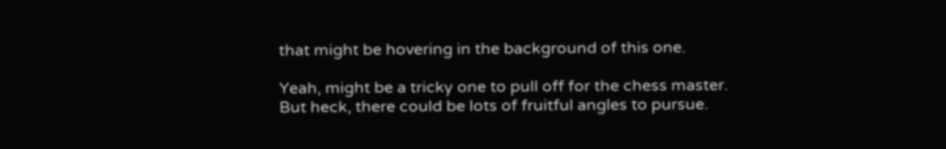that might be hovering in the background of this one.

Yeah, might be a tricky one to pull off for the chess master. But heck, there could be lots of fruitful angles to pursue.